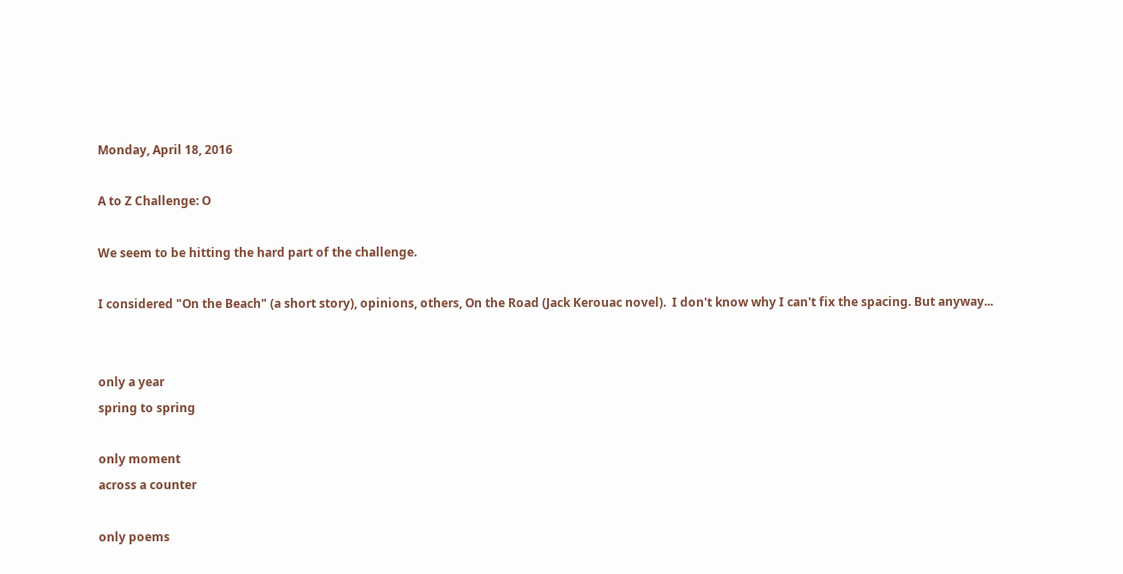Monday, April 18, 2016

A to Z Challenge: O

We seem to be hitting the hard part of the challenge.

I considered "On the Beach" (a short story), opinions, others, On the Road (Jack Kerouac novel).  I don't know why I can't fix the spacing. But anyway...


only a year
spring to spring

only moment
across a counter

only poems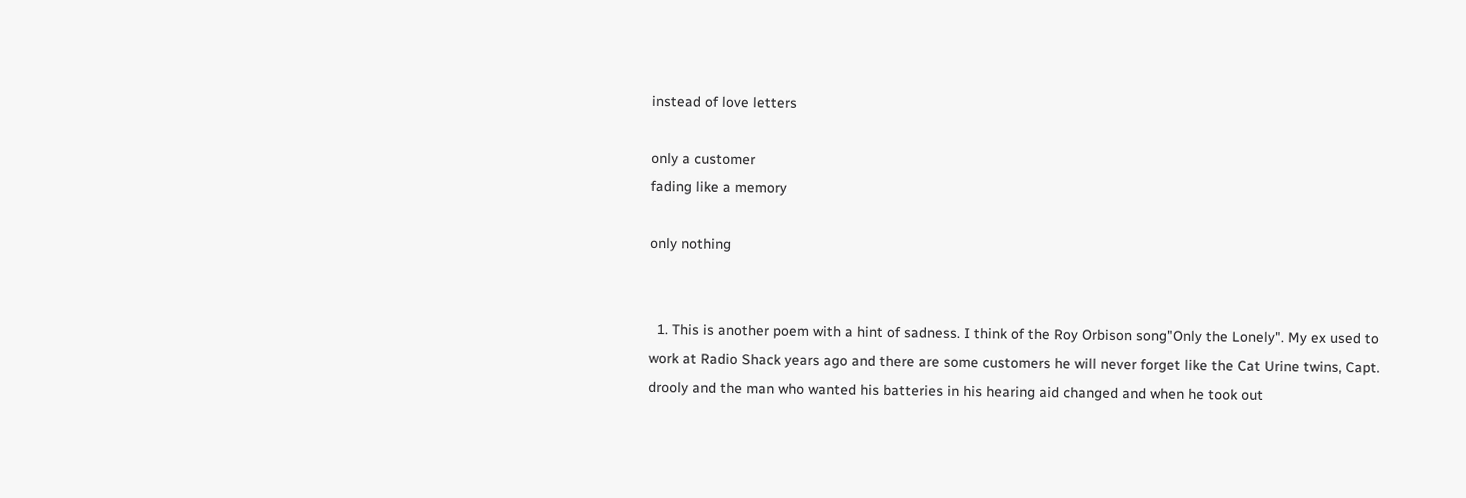instead of love letters

only a customer
fading like a memory

only nothing


  1. This is another poem with a hint of sadness. I think of the Roy Orbison song"Only the Lonely". My ex used to work at Radio Shack years ago and there are some customers he will never forget like the Cat Urine twins, Capt. drooly and the man who wanted his batteries in his hearing aid changed and when he took out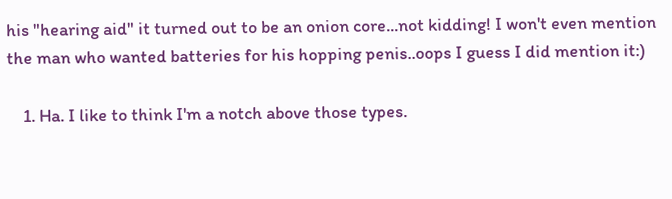his "hearing aid" it turned out to be an onion core...not kidding! I won't even mention the man who wanted batteries for his hopping penis..oops I guess I did mention it:)

    1. Ha. I like to think I'm a notch above those types.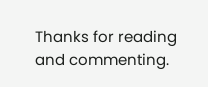Thanks for reading and commenting.